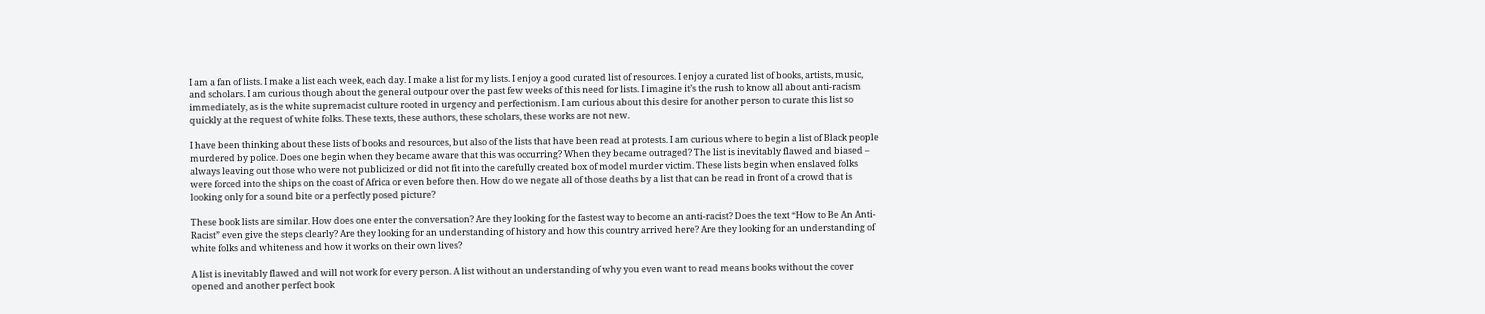I am a fan of lists. I make a list each week, each day. I make a list for my lists. I enjoy a good curated list of resources. I enjoy a curated list of books, artists, music, and scholars. I am curious though about the general outpour over the past few weeks of this need for lists. I imagine it’s the rush to know all about anti-racism immediately, as is the white supremacist culture rooted in urgency and perfectionism. I am curious about this desire for another person to curate this list so quickly at the request of white folks. These texts, these authors, these scholars, these works are not new.

I have been thinking about these lists of books and resources, but also of the lists that have been read at protests. I am curious where to begin a list of Black people murdered by police. Does one begin when they became aware that this was occurring? When they became outraged? The list is inevitably flawed and biased – always leaving out those who were not publicized or did not fit into the carefully created box of model murder victim. These lists begin when enslaved folks were forced into the ships on the coast of Africa or even before then. How do we negate all of those deaths by a list that can be read in front of a crowd that is looking only for a sound bite or a perfectly posed picture?

These book lists are similar. How does one enter the conversation? Are they looking for the fastest way to become an anti-racist? Does the text “How to Be An Anti-Racist” even give the steps clearly? Are they looking for an understanding of history and how this country arrived here? Are they looking for an understanding of white folks and whiteness and how it works on their own lives?

A list is inevitably flawed and will not work for every person. A list without an understanding of why you even want to read means books without the cover opened and another perfect book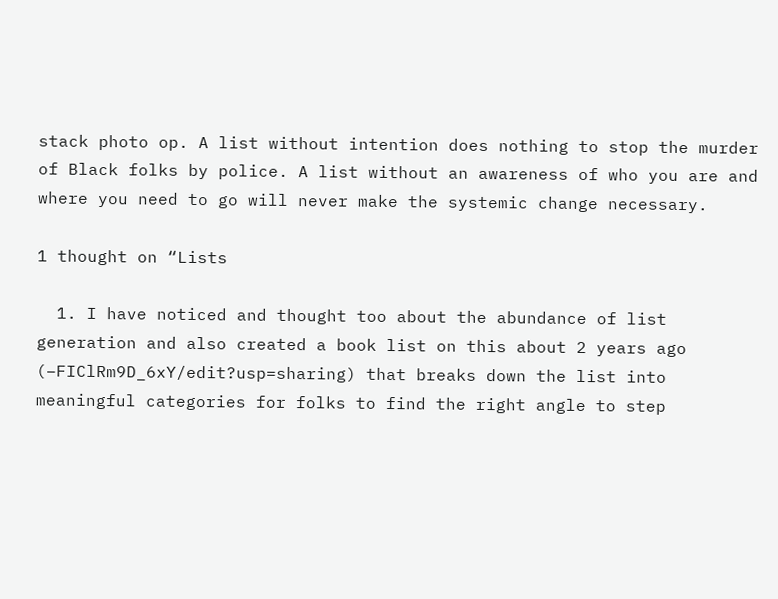stack photo op. A list without intention does nothing to stop the murder of Black folks by police. A list without an awareness of who you are and where you need to go will never make the systemic change necessary.

1 thought on “Lists

  1. I have noticed and thought too about the abundance of list generation and also created a book list on this about 2 years ago (–FIClRm9D_6xY/edit?usp=sharing) that breaks down the list into meaningful categories for folks to find the right angle to step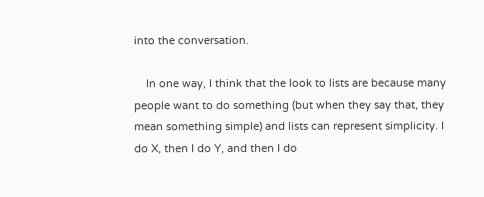into the conversation.

    In one way, I think that the look to lists are because many people want to do something (but when they say that, they mean something simple) and lists can represent simplicity. I do X, then I do Y, and then I do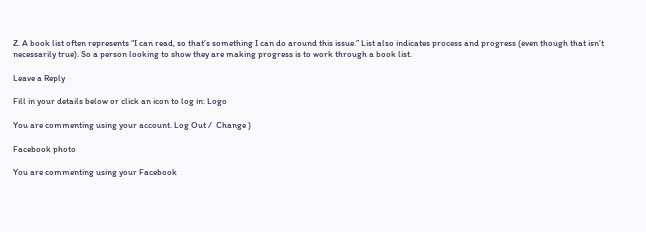Z. A book list often represents “I can read, so that’s something I can do around this issue.” List also indicates process and progress (even though that isn’t necessarily true). So a person looking to show they are making progress is to work through a book list.

Leave a Reply

Fill in your details below or click an icon to log in: Logo

You are commenting using your account. Log Out /  Change )

Facebook photo

You are commenting using your Facebook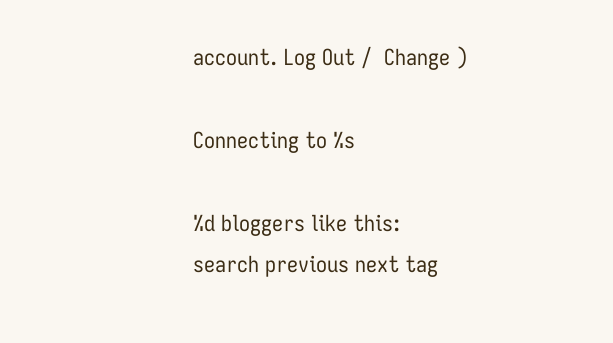account. Log Out /  Change )

Connecting to %s

%d bloggers like this:
search previous next tag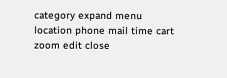category expand menu location phone mail time cart zoom edit close